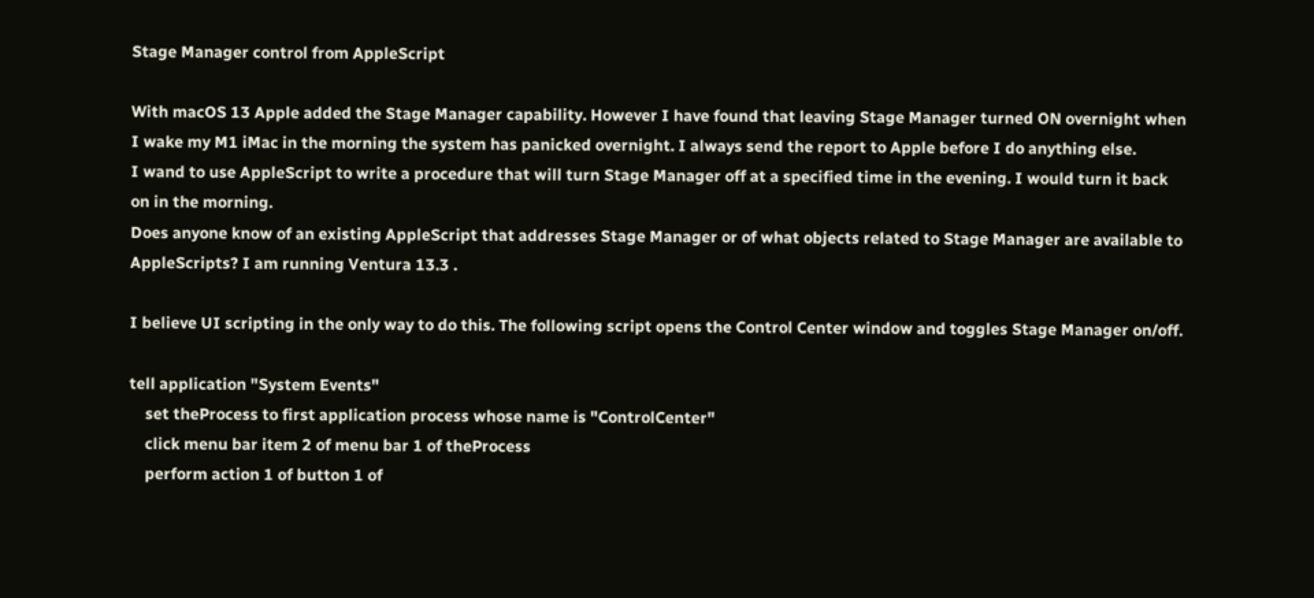Stage Manager control from AppleScript

With macOS 13 Apple added the Stage Manager capability. However I have found that leaving Stage Manager turned ON overnight when I wake my M1 iMac in the morning the system has panicked overnight. I always send the report to Apple before I do anything else.
I wand to use AppleScript to write a procedure that will turn Stage Manager off at a specified time in the evening. I would turn it back on in the morning.
Does anyone know of an existing AppleScript that addresses Stage Manager or of what objects related to Stage Manager are available to AppleScripts? I am running Ventura 13.3 .

I believe UI scripting in the only way to do this. The following script opens the Control Center window and toggles Stage Manager on/off.

tell application "System Events"
    set theProcess to first application process whose name is "ControlCenter"
    click menu bar item 2 of menu bar 1 of theProcess
    perform action 1 of button 1 of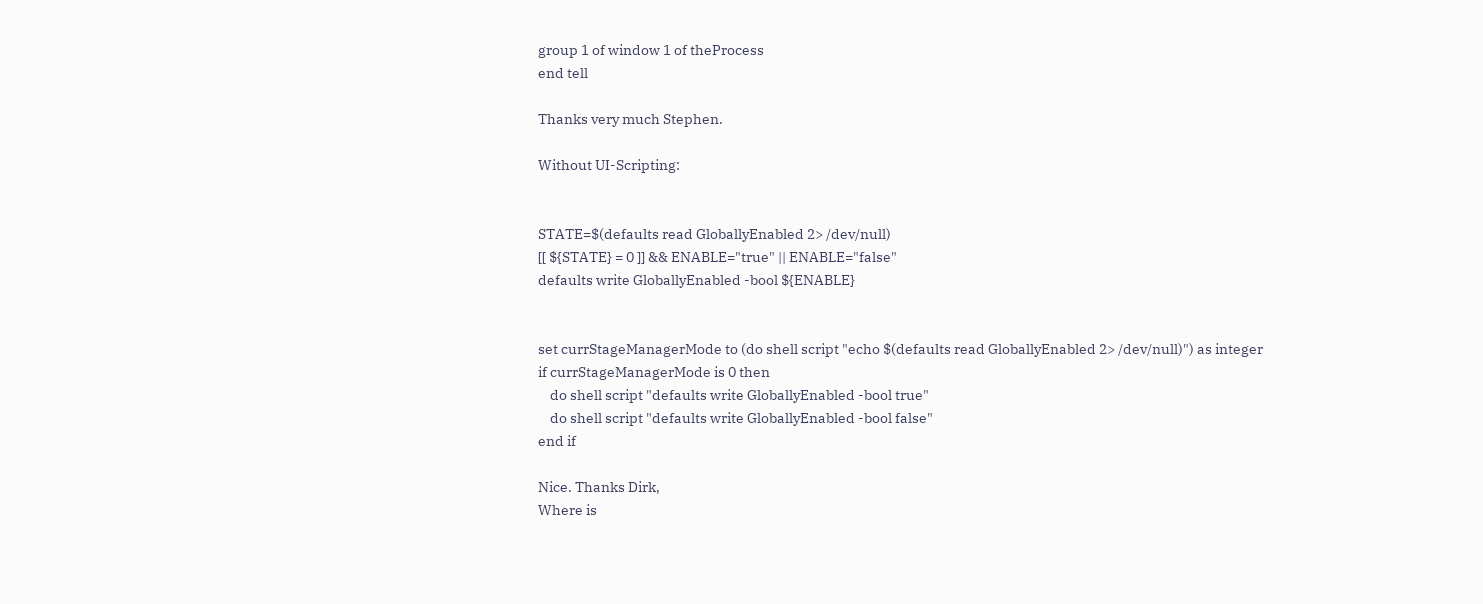group 1 of window 1 of theProcess
end tell

Thanks very much Stephen.

Without UI-Scripting:


STATE=$(defaults read GloballyEnabled 2> /dev/null)
[[ ${STATE} = 0 ]] && ENABLE="true" || ENABLE="false"
defaults write GloballyEnabled -bool ${ENABLE}


set currStageManagerMode to (do shell script "echo $(defaults read GloballyEnabled 2> /dev/null)") as integer
if currStageManagerMode is 0 then
    do shell script "defaults write GloballyEnabled -bool true"
    do shell script "defaults write GloballyEnabled -bool false"
end if

Nice. Thanks Dirk,
Where is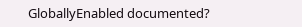GloballyEnabled documented?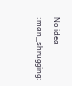No idea :man_shrugging: